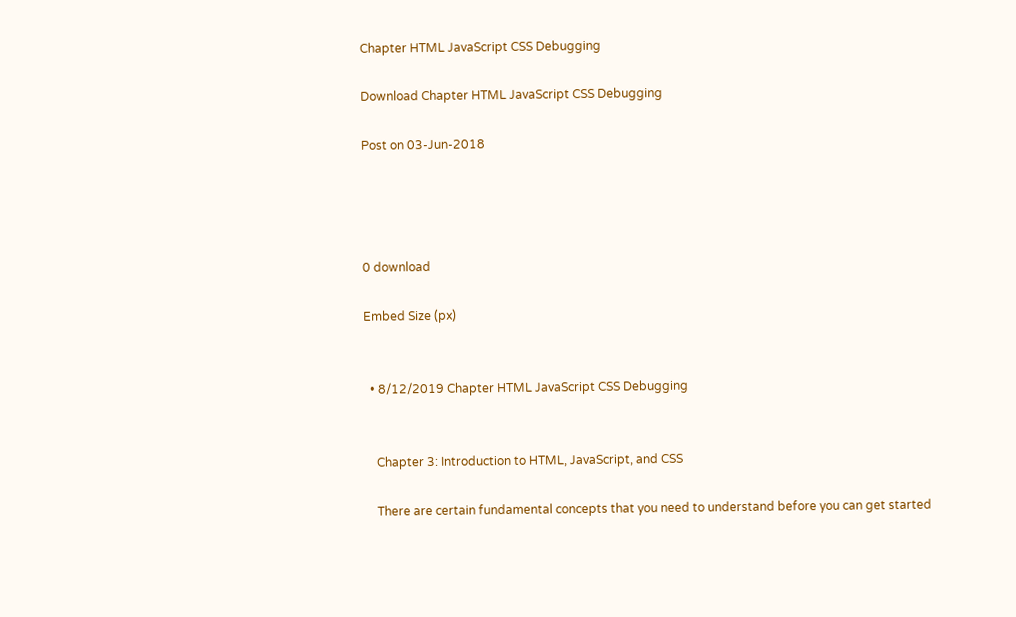Chapter HTML JavaScript CSS Debugging

Download Chapter HTML JavaScript CSS Debugging

Post on 03-Jun-2018




0 download

Embed Size (px)


  • 8/12/2019 Chapter HTML JavaScript CSS Debugging


    Chapter 3: Introduction to HTML, JavaScript, and CSS

    There are certain fundamental concepts that you need to understand before you can get started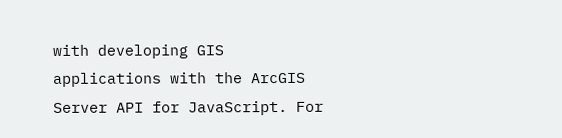with developing GIS applications with the ArcGIS Server API for JavaScript. For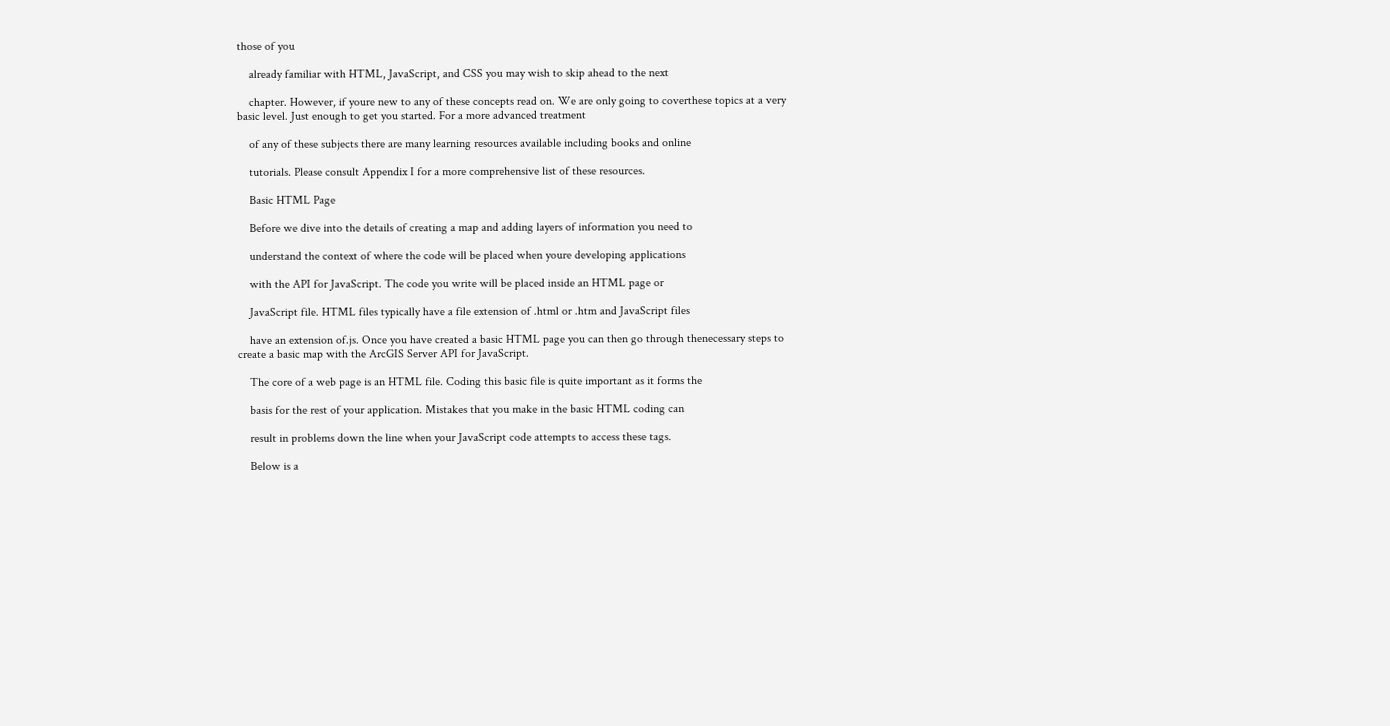those of you

    already familiar with HTML, JavaScript, and CSS you may wish to skip ahead to the next

    chapter. However, if youre new to any of these concepts read on. We are only going to coverthese topics at a very basic level. Just enough to get you started. For a more advanced treatment

    of any of these subjects there are many learning resources available including books and online

    tutorials. Please consult Appendix I for a more comprehensive list of these resources.

    Basic HTML Page

    Before we dive into the details of creating a map and adding layers of information you need to

    understand the context of where the code will be placed when youre developing applications

    with the API for JavaScript. The code you write will be placed inside an HTML page or

    JavaScript file. HTML files typically have a file extension of .html or .htm and JavaScript files

    have an extension of.js. Once you have created a basic HTML page you can then go through thenecessary steps to create a basic map with the ArcGIS Server API for JavaScript.

    The core of a web page is an HTML file. Coding this basic file is quite important as it forms the

    basis for the rest of your application. Mistakes that you make in the basic HTML coding can

    result in problems down the line when your JavaScript code attempts to access these tags.

    Below is a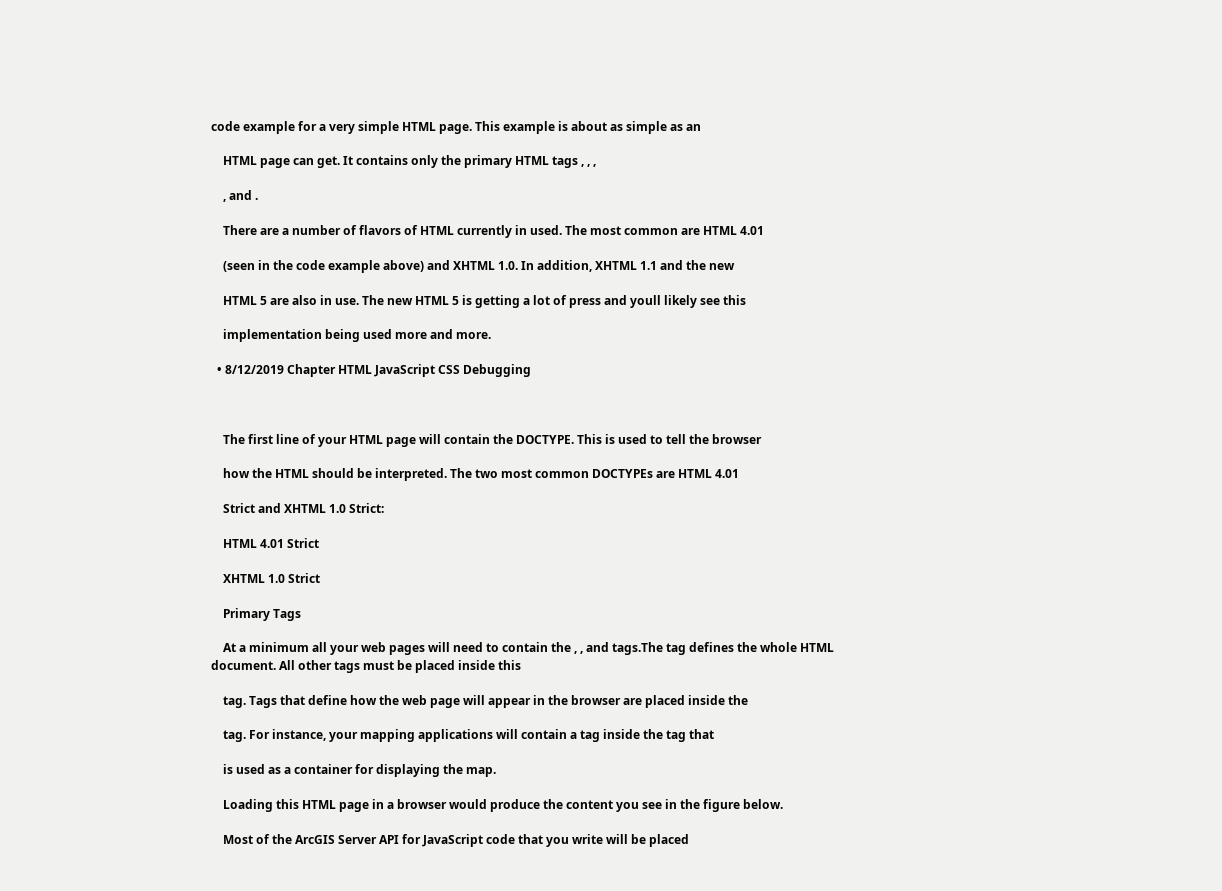code example for a very simple HTML page. This example is about as simple as an

    HTML page can get. It contains only the primary HTML tags , , ,

    , and .

    There are a number of flavors of HTML currently in used. The most common are HTML 4.01

    (seen in the code example above) and XHTML 1.0. In addition, XHTML 1.1 and the new

    HTML 5 are also in use. The new HTML 5 is getting a lot of press and youll likely see this

    implementation being used more and more.

  • 8/12/2019 Chapter HTML JavaScript CSS Debugging



    The first line of your HTML page will contain the DOCTYPE. This is used to tell the browser

    how the HTML should be interpreted. The two most common DOCTYPEs are HTML 4.01

    Strict and XHTML 1.0 Strict:

    HTML 4.01 Strict

    XHTML 1.0 Strict

    Primary Tags

    At a minimum all your web pages will need to contain the , , and tags.The tag defines the whole HTML document. All other tags must be placed inside this

    tag. Tags that define how the web page will appear in the browser are placed inside the

    tag. For instance, your mapping applications will contain a tag inside the tag that

    is used as a container for displaying the map.

    Loading this HTML page in a browser would produce the content you see in the figure below.

    Most of the ArcGIS Server API for JavaScript code that you write will be placed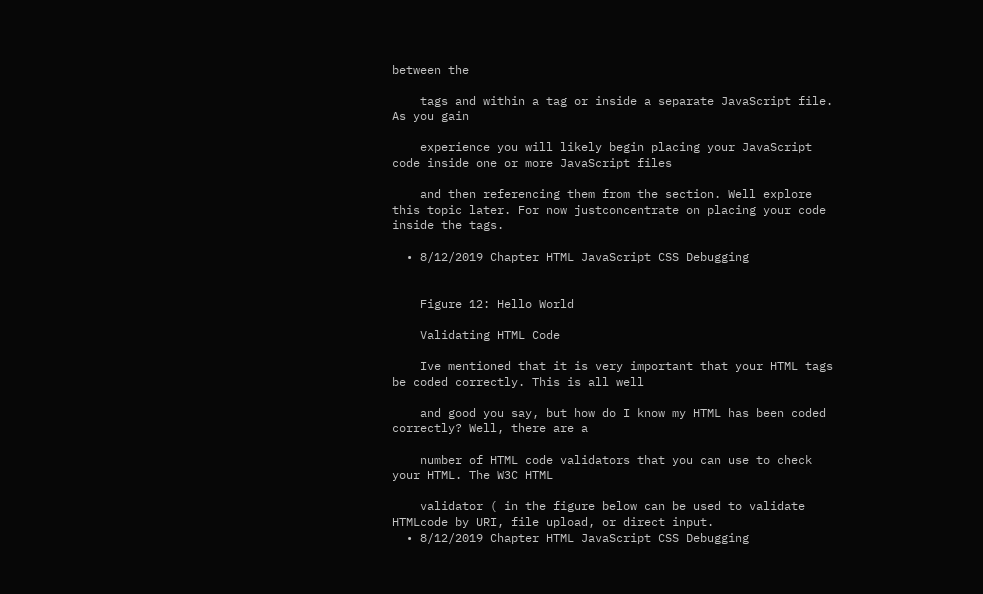between the

    tags and within a tag or inside a separate JavaScript file. As you gain

    experience you will likely begin placing your JavaScript code inside one or more JavaScript files

    and then referencing them from the section. Well explore this topic later. For now justconcentrate on placing your code inside the tags.

  • 8/12/2019 Chapter HTML JavaScript CSS Debugging


    Figure 12: Hello World

    Validating HTML Code

    Ive mentioned that it is very important that your HTML tags be coded correctly. This is all well

    and good you say, but how do I know my HTML has been coded correctly? Well, there are a

    number of HTML code validators that you can use to check your HTML. The W3C HTML

    validator ( in the figure below can be used to validate HTMLcode by URI, file upload, or direct input.
  • 8/12/2019 Chapter HTML JavaScript CSS Debugging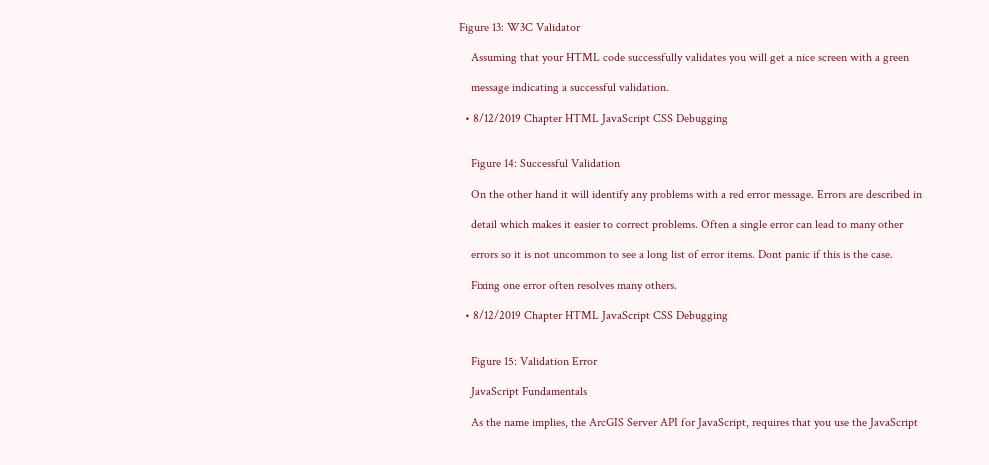Figure 13: W3C Validator

    Assuming that your HTML code successfully validates you will get a nice screen with a green

    message indicating a successful validation.

  • 8/12/2019 Chapter HTML JavaScript CSS Debugging


    Figure 14: Successful Validation

    On the other hand it will identify any problems with a red error message. Errors are described in

    detail which makes it easier to correct problems. Often a single error can lead to many other

    errors so it is not uncommon to see a long list of error items. Dont panic if this is the case.

    Fixing one error often resolves many others.

  • 8/12/2019 Chapter HTML JavaScript CSS Debugging


    Figure 15: Validation Error

    JavaScript Fundamentals

    As the name implies, the ArcGIS Server API for JavaScript, requires that you use the JavaScript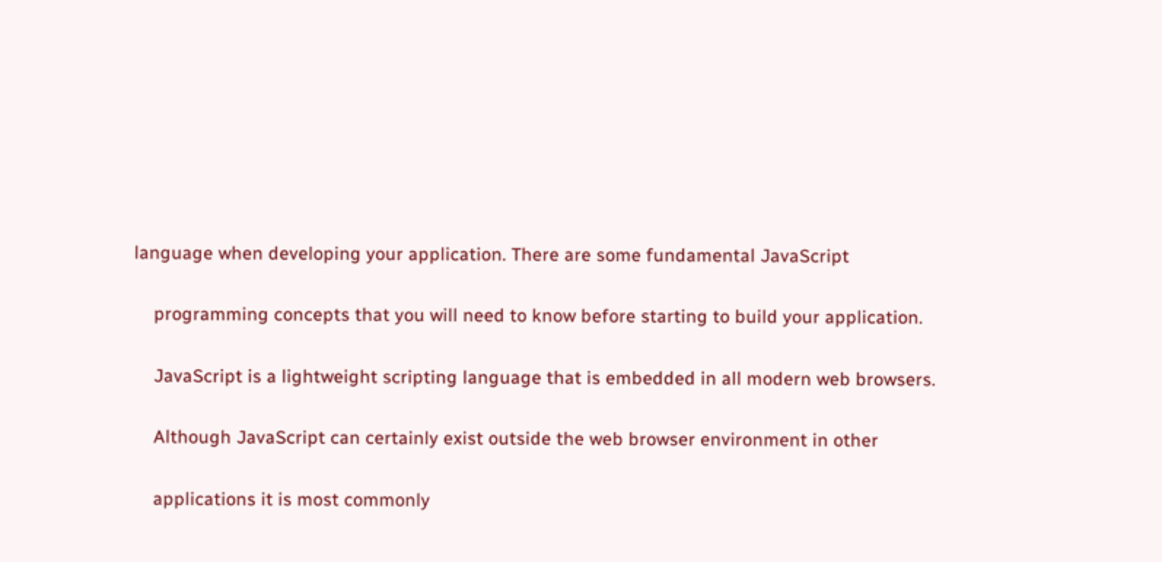language when developing your application. There are some fundamental JavaScript

    programming concepts that you will need to know before starting to build your application.

    JavaScript is a lightweight scripting language that is embedded in all modern web browsers.

    Although JavaScript can certainly exist outside the web browser environment in other

    applications it is most commonly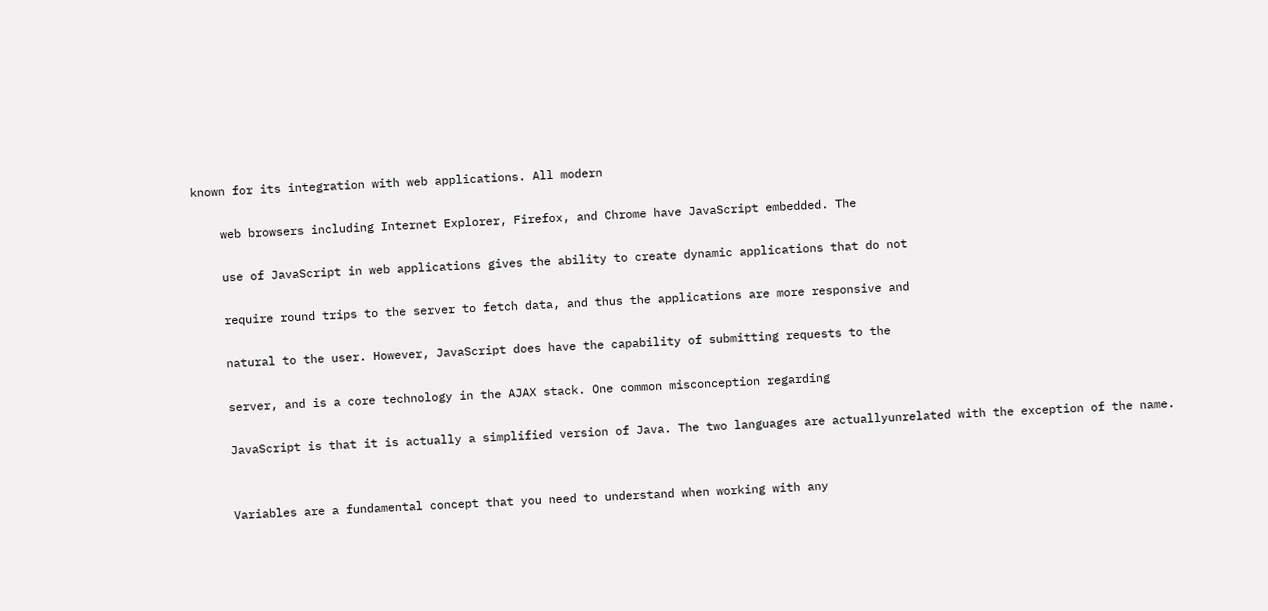known for its integration with web applications. All modern

    web browsers including Internet Explorer, Firefox, and Chrome have JavaScript embedded. The

    use of JavaScript in web applications gives the ability to create dynamic applications that do not

    require round trips to the server to fetch data, and thus the applications are more responsive and

    natural to the user. However, JavaScript does have the capability of submitting requests to the

    server, and is a core technology in the AJAX stack. One common misconception regarding

    JavaScript is that it is actually a simplified version of Java. The two languages are actuallyunrelated with the exception of the name.


    Variables are a fundamental concept that you need to understand when working with any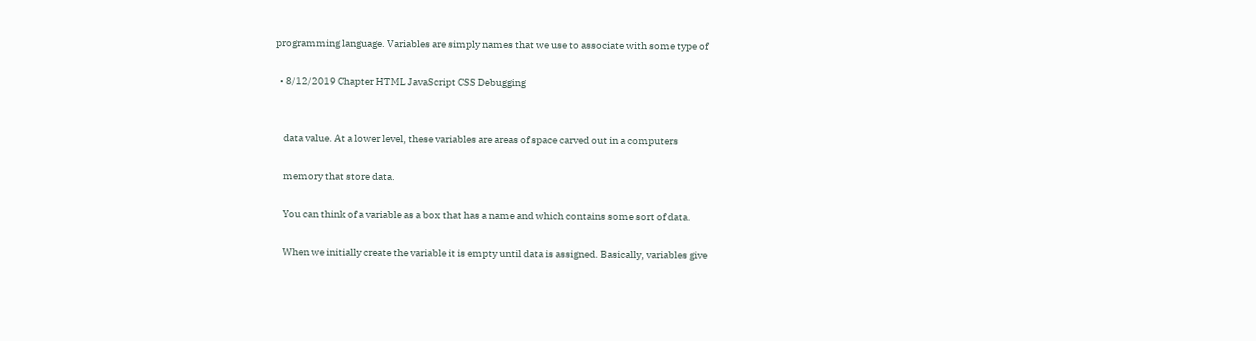programming language. Variables are simply names that we use to associate with some type of

  • 8/12/2019 Chapter HTML JavaScript CSS Debugging


    data value. At a lower level, these variables are areas of space carved out in a computers

    memory that store data.

    You can think of a variable as a box that has a name and which contains some sort of data.

    When we initially create the variable it is empty until data is assigned. Basically, variables give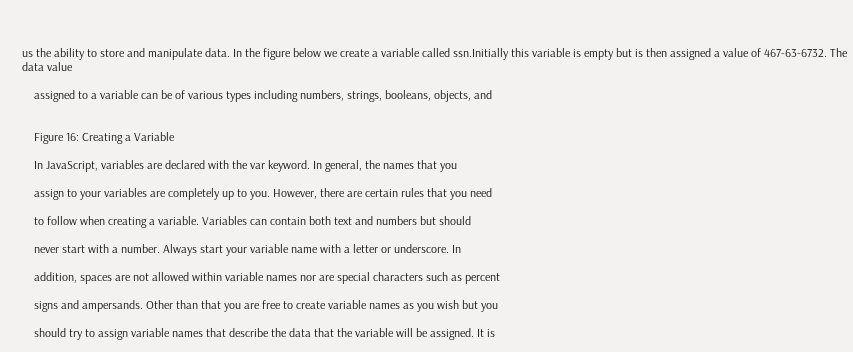us the ability to store and manipulate data. In the figure below we create a variable called ssn.Initially this variable is empty but is then assigned a value of 467-63-6732. The data value

    assigned to a variable can be of various types including numbers, strings, booleans, objects, and


    Figure 16: Creating a Variable

    In JavaScript, variables are declared with the var keyword. In general, the names that you

    assign to your variables are completely up to you. However, there are certain rules that you need

    to follow when creating a variable. Variables can contain both text and numbers but should

    never start with a number. Always start your variable name with a letter or underscore. In

    addition, spaces are not allowed within variable names nor are special characters such as percent

    signs and ampersands. Other than that you are free to create variable names as you wish but you

    should try to assign variable names that describe the data that the variable will be assigned. It is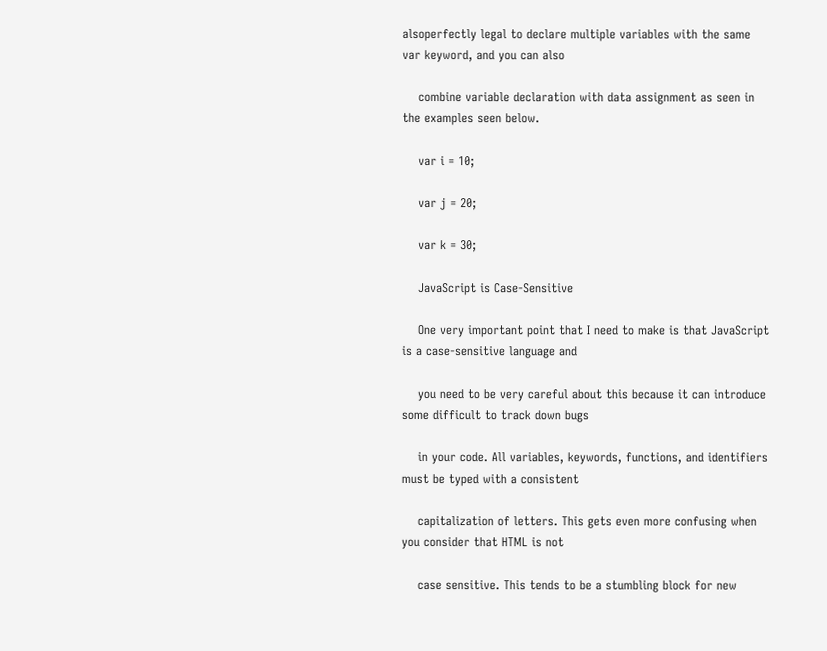alsoperfectly legal to declare multiple variables with the same var keyword, and you can also

    combine variable declaration with data assignment as seen in the examples seen below.

    var i = 10;

    var j = 20;

    var k = 30;

    JavaScript is Case-Sensitive

    One very important point that I need to make is that JavaScript is a case-sensitive language and

    you need to be very careful about this because it can introduce some difficult to track down bugs

    in your code. All variables, keywords, functions, and identifiers must be typed with a consistent

    capitalization of letters. This gets even more confusing when you consider that HTML is not

    case sensitive. This tends to be a stumbling block for new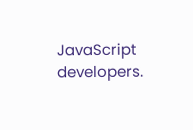JavaScript developers.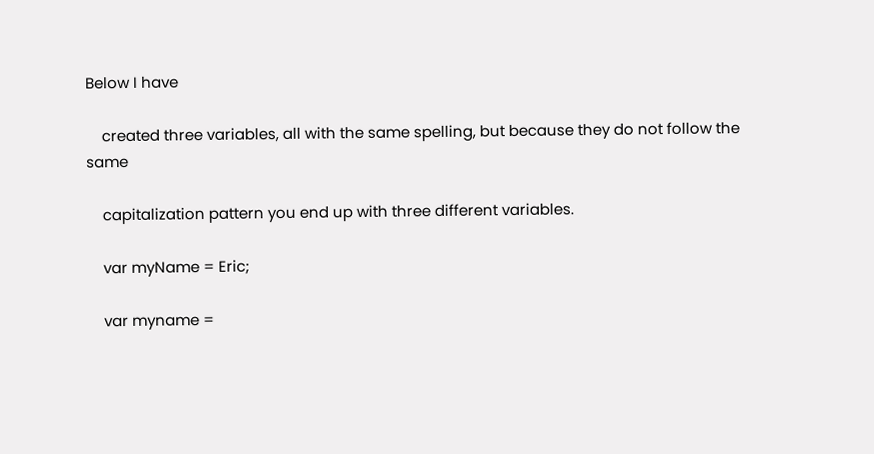Below I have

    created three variables, all with the same spelling, but because they do not follow the same

    capitalization pattern you end up with three different variables.

    var myName = Eric;

    var myname =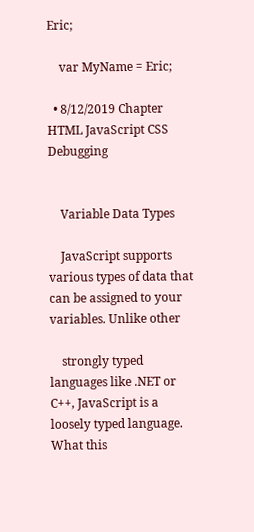Eric;

    var MyName = Eric;

  • 8/12/2019 Chapter HTML JavaScript CSS Debugging


    Variable Data Types

    JavaScript supports various types of data that can be assigned to your variables. Unlike other

    strongly typed languages like .NET or C++, JavaScript is a loosely typed language. What this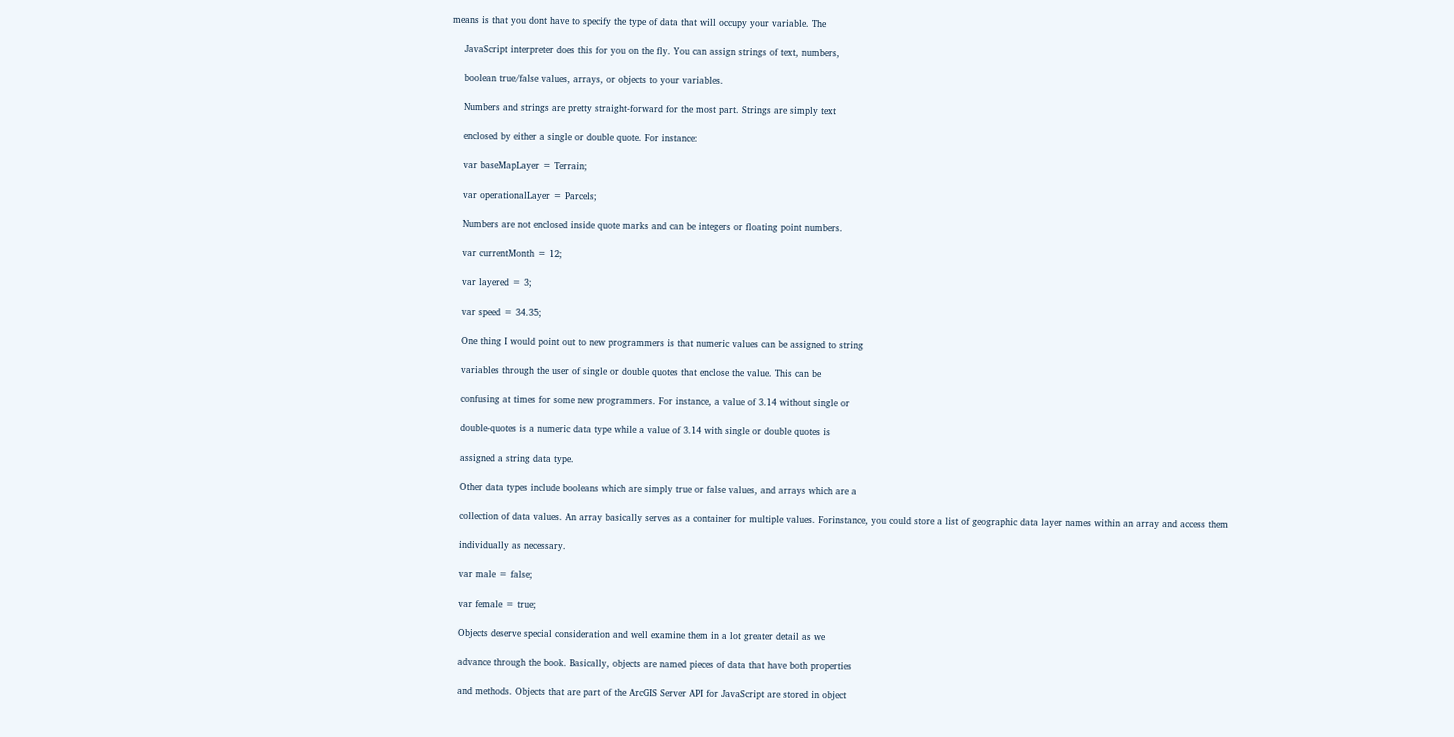means is that you dont have to specify the type of data that will occupy your variable. The

    JavaScript interpreter does this for you on the fly. You can assign strings of text, numbers,

    boolean true/false values, arrays, or objects to your variables.

    Numbers and strings are pretty straight-forward for the most part. Strings are simply text

    enclosed by either a single or double quote. For instance:

    var baseMapLayer = Terrain;

    var operationalLayer = Parcels;

    Numbers are not enclosed inside quote marks and can be integers or floating point numbers.

    var currentMonth = 12;

    var layered = 3;

    var speed = 34.35;

    One thing I would point out to new programmers is that numeric values can be assigned to string

    variables through the user of single or double quotes that enclose the value. This can be

    confusing at times for some new programmers. For instance, a value of 3.14 without single or

    double-quotes is a numeric data type while a value of 3.14 with single or double quotes is

    assigned a string data type.

    Other data types include booleans which are simply true or false values, and arrays which are a

    collection of data values. An array basically serves as a container for multiple values. Forinstance, you could store a list of geographic data layer names within an array and access them

    individually as necessary.

    var male = false;

    var female = true;

    Objects deserve special consideration and well examine them in a lot greater detail as we

    advance through the book. Basically, objects are named pieces of data that have both properties

    and methods. Objects that are part of the ArcGIS Server API for JavaScript are stored in object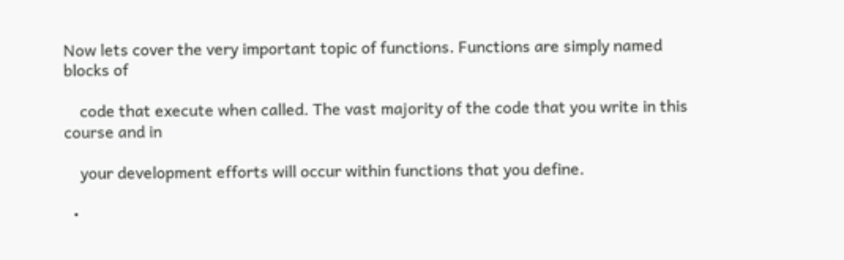Now lets cover the very important topic of functions. Functions are simply named blocks of

    code that execute when called. The vast majority of the code that you write in this course and in

    your development efforts will occur within functions that you define.

  •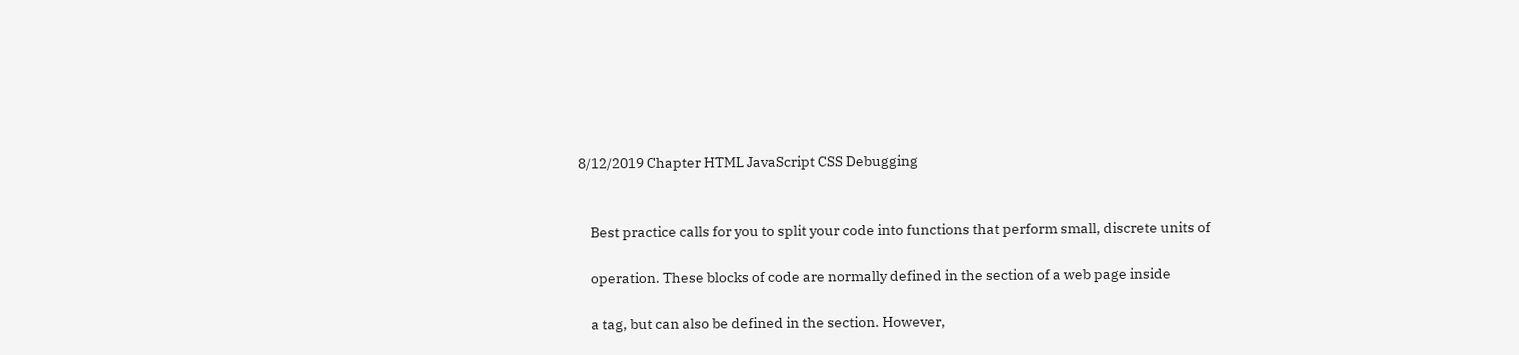8/12/2019 Chapter HTML JavaScript CSS Debugging


    Best practice calls for you to split your code into functions that perform small, discrete units of

    operation. These blocks of code are normally defined in the section of a web page inside

    a tag, but can also be defined in the section. However,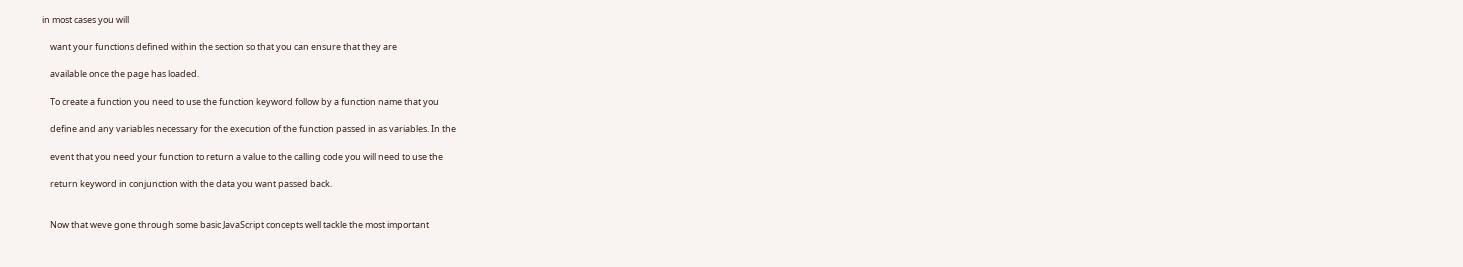in most cases you will

    want your functions defined within the section so that you can ensure that they are

    available once the page has loaded.

    To create a function you need to use the function keyword follow by a function name that you

    define and any variables necessary for the execution of the function passed in as variables. In the

    event that you need your function to return a value to the calling code you will need to use the

    return keyword in conjunction with the data you want passed back.


    Now that weve gone through some basic JavaScript concepts well tackle the most important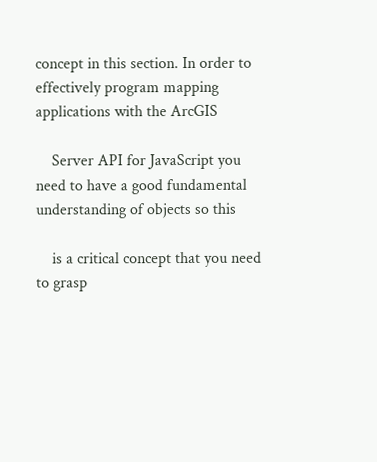concept in this section. In order to effectively program mapping applications with the ArcGIS

    Server API for JavaScript you need to have a good fundamental understanding of objects so this

    is a critical concept that you need to grasp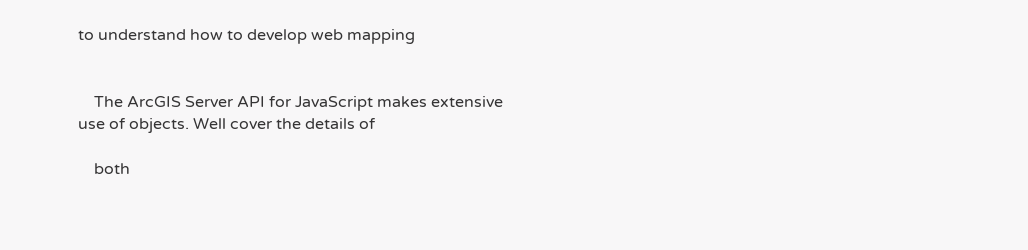to understand how to develop web mapping


    The ArcGIS Server API for JavaScript makes extensive use of objects. Well cover the details of

    both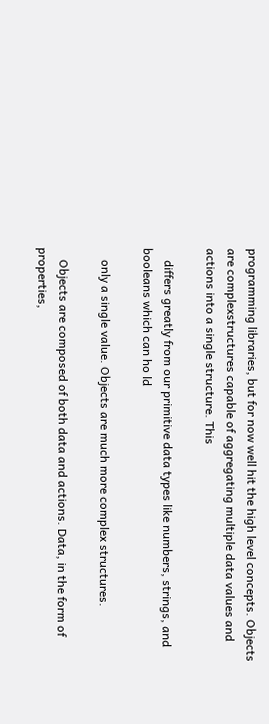programming libraries, but for now well hit the high level concepts. Objects are complexstructures capable of aggregating multiple data values and actions into a single structure. This

    differs greatly from our primitive data types like numbers, strings, and booleans which can ho ld

    only a single value. Objects are much more complex structures.

    Objects are composed of both data and actions. Data, in the form of properties,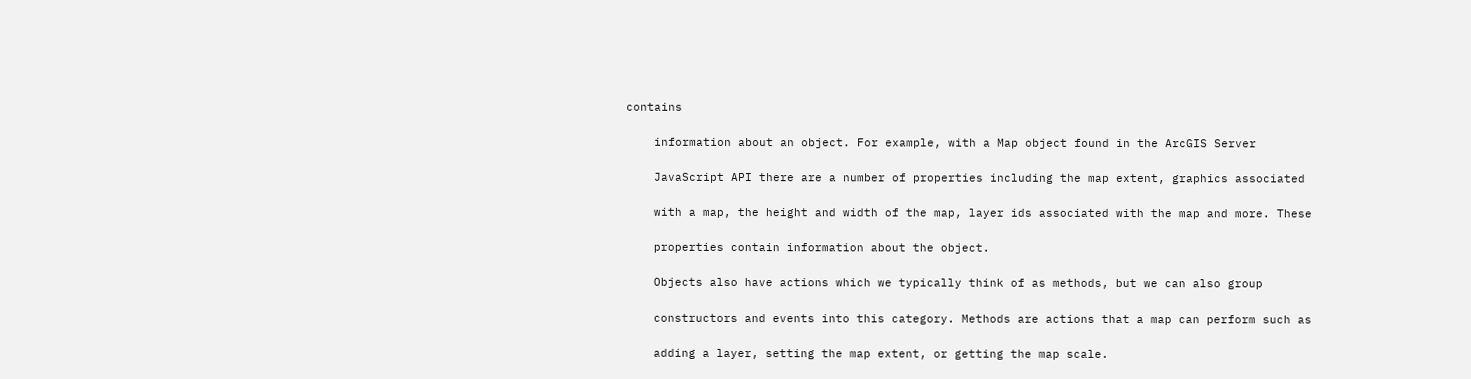contains

    information about an object. For example, with a Map object found in the ArcGIS Server

    JavaScript API there are a number of properties including the map extent, graphics associated

    with a map, the height and width of the map, layer ids associated with the map and more. These

    properties contain information about the object.

    Objects also have actions which we typically think of as methods, but we can also group

    constructors and events into this category. Methods are actions that a map can perform such as

    adding a layer, setting the map extent, or getting the map scale.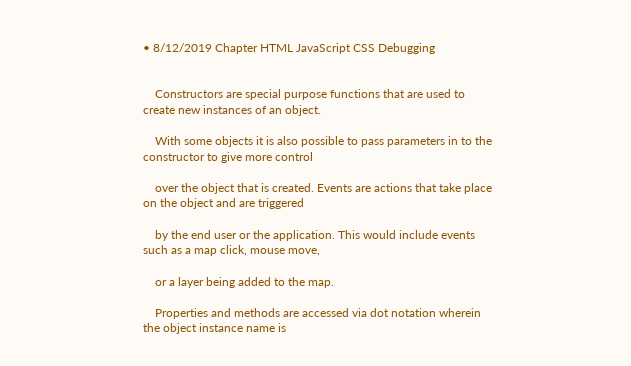• 8/12/2019 Chapter HTML JavaScript CSS Debugging


    Constructors are special purpose functions that are used to create new instances of an object.

    With some objects it is also possible to pass parameters in to the constructor to give more control

    over the object that is created. Events are actions that take place on the object and are triggered

    by the end user or the application. This would include events such as a map click, mouse move,

    or a layer being added to the map.

    Properties and methods are accessed via dot notation wherein the object instance name is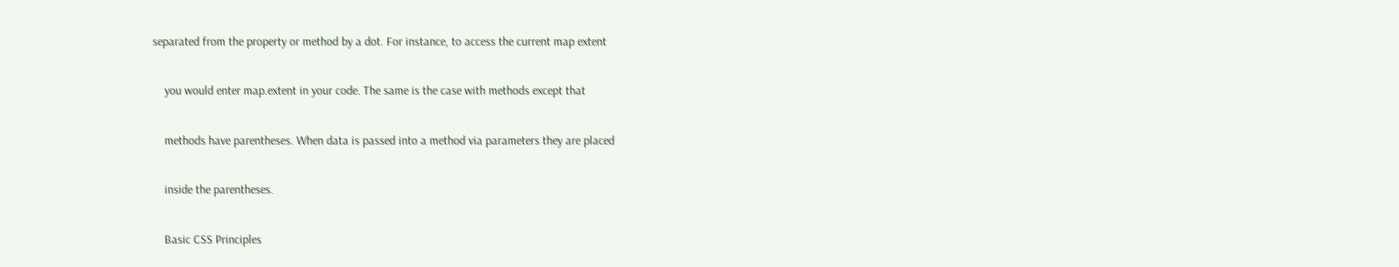separated from the property or method by a dot. For instance, to access the current map extent

    you would enter map.extent in your code. The same is the case with methods except that

    methods have parentheses. When data is passed into a method via parameters they are placed

    inside the parentheses.

    Basic CSS Principles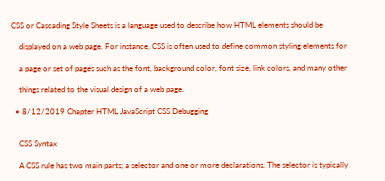CSS or Cascading Style Sheets is a language used to describe how HTML elements should be

    displayed on a web page. For instance, CSS is often used to define common styling elements for

    a page or set of pages such as the font, background color, font size, link colors, and many other

    things related to the visual design of a web page.

  • 8/12/2019 Chapter HTML JavaScript CSS Debugging


    CSS Syntax

    A CSS rule has two main parts; a selector and one or more declarations. The selector is typically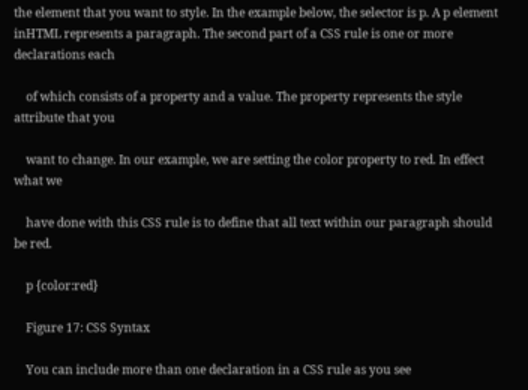the element that you want to style. In the example below, the selector is p. A p element inHTML represents a paragraph. The second part of a CSS rule is one or more declarations each

    of which consists of a property and a value. The property represents the style attribute that you

    want to change. In our example, we are setting the color property to red. In effect what we

    have done with this CSS rule is to define that all text within our paragraph should be red.

    p {color:red}

    Figure 17: CSS Syntax

    You can include more than one declaration in a CSS rule as you see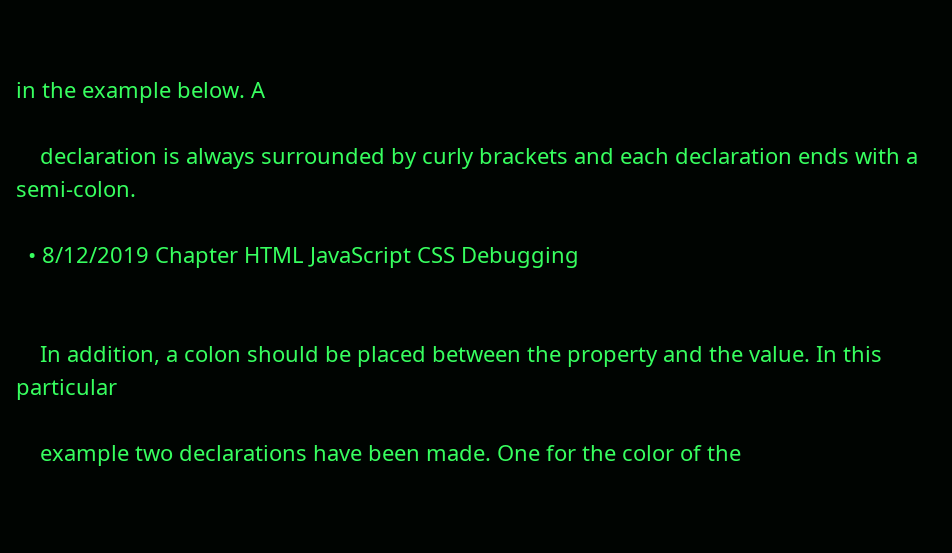in the example below. A

    declaration is always surrounded by curly brackets and each declaration ends with a semi-colon.

  • 8/12/2019 Chapter HTML JavaScript CSS Debugging


    In addition, a colon should be placed between the property and the value. In this particular

    example two declarations have been made. One for the color of the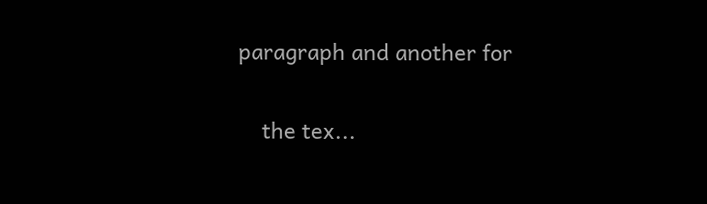paragraph and another for

    the tex...